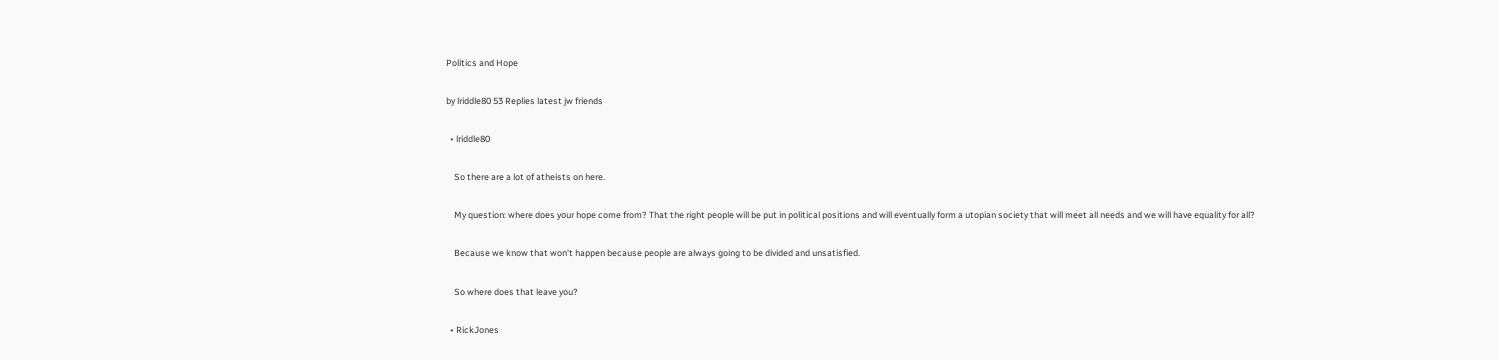Politics and Hope

by lriddle80 53 Replies latest jw friends

  • lriddle80

    So there are a lot of atheists on here.

    My question: where does your hope come from? That the right people will be put in political positions and will eventually form a utopian society that will meet all needs and we will have equality for all?

    Because we know that won't happen because people are always going to be divided and unsatisfied.

    So where does that leave you?

  • RickJones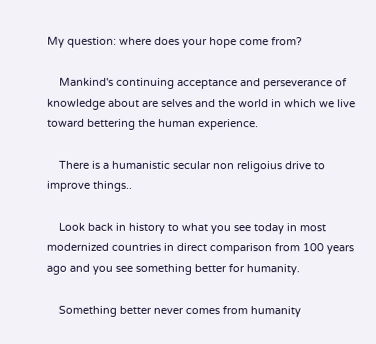My question: where does your hope come from?

    Mankind's continuing acceptance and perseverance of knowledge about are selves and the world in which we live toward bettering the human experience.

    There is a humanistic secular non religoius drive to improve things..

    Look back in history to what you see today in most modernized countries in direct comparison from 100 years ago and you see something better for humanity.

    Something better never comes from humanity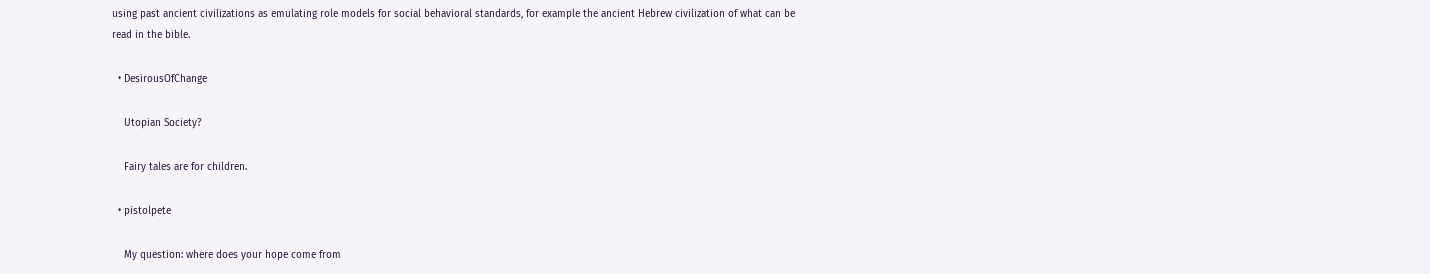using past ancient civilizations as emulating role models for social behavioral standards, for example the ancient Hebrew civilization of what can be read in the bible.

  • DesirousOfChange

    Utopian Society?

    Fairy tales are for children.

  • pistolpete

    My question: where does your hope come from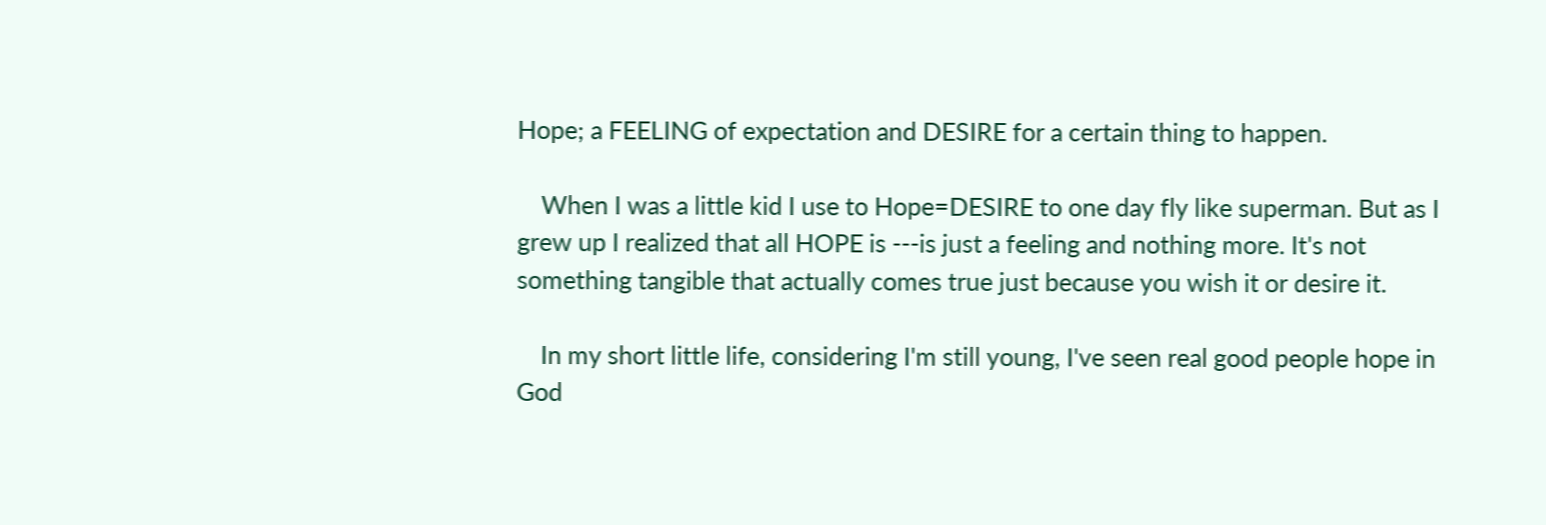Hope; a FEELING of expectation and DESIRE for a certain thing to happen.

    When I was a little kid I use to Hope=DESIRE to one day fly like superman. But as I grew up I realized that all HOPE is ---is just a feeling and nothing more. It's not something tangible that actually comes true just because you wish it or desire it.

    In my short little life, considering I'm still young, I've seen real good people hope in God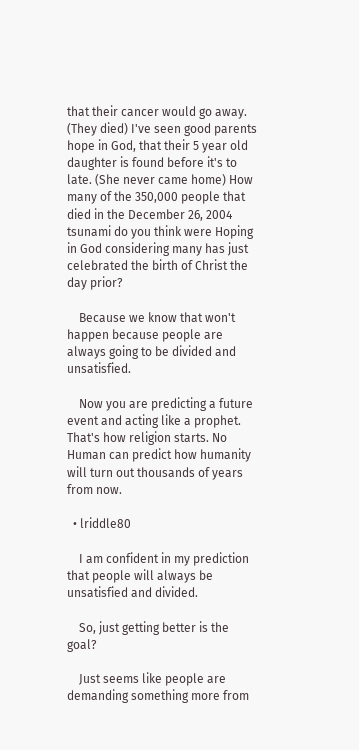that their cancer would go away. (They died) I've seen good parents hope in God, that their 5 year old daughter is found before it's to late. (She never came home) How many of the 350,000 people that died in the December 26, 2004 tsunami do you think were Hoping in God considering many has just celebrated the birth of Christ the day prior?

    Because we know that won't happen because people are always going to be divided and unsatisfied.

    Now you are predicting a future event and acting like a prophet. That's how religion starts. No Human can predict how humanity will turn out thousands of years from now.

  • lriddle80

    I am confident in my prediction that people will always be unsatisfied and divided.

    So, just getting better is the goal?

    Just seems like people are demanding something more from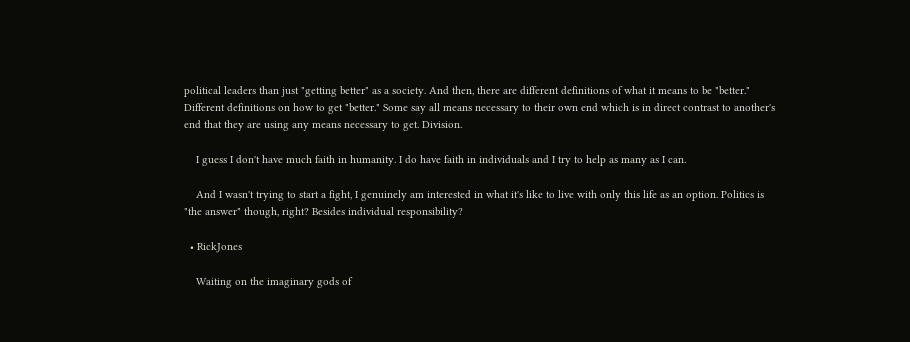political leaders than just "getting better" as a society. And then, there are different definitions of what it means to be "better." Different definitions on how to get "better." Some say all means necessary to their own end which is in direct contrast to another's end that they are using any means necessary to get. Division.

    I guess I don't have much faith in humanity. I do have faith in individuals and I try to help as many as I can.

    And I wasn't trying to start a fight, I genuinely am interested in what it's like to live with only this life as an option. Politics is "the answer" though, right? Besides individual responsibility?

  • RickJones

    Waiting on the imaginary gods of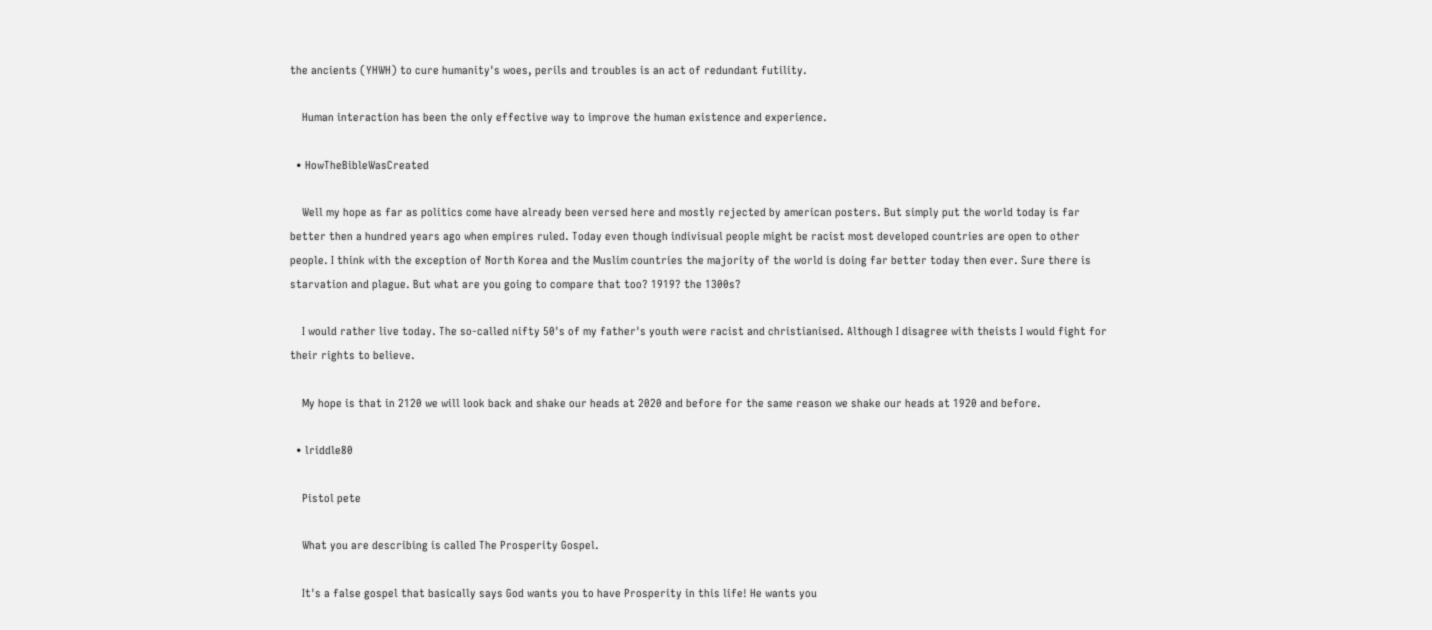the ancients (YHWH) to cure humanity's woes, perils and troubles is an act of redundant futility.

    Human interaction has been the only effective way to improve the human existence and experience.

  • HowTheBibleWasCreated

    Well my hope as far as politics come have already been versed here and mostly rejected by american posters. But simply put the world today is far better then a hundred years ago when empires ruled. Today even though indivisual people might be racist most developed countries are open to other people. I think with the exception of North Korea and the Muslim countries the majority of the world is doing far better today then ever. Sure there is starvation and plague. But what are you going to compare that too? 1919? the 1300s?

    I would rather live today. The so-called nifty 50's of my father's youth were racist and christianised. Although I disagree with theists I would fight for their rights to believe.

    My hope is that in 2120 we will look back and shake our heads at 2020 and before for the same reason we shake our heads at 1920 and before.

  • lriddle80

    Pistol pete

    What you are describing is called The Prosperity Gospel.

    It's a false gospel that basically says God wants you to have Prosperity in this life! He wants you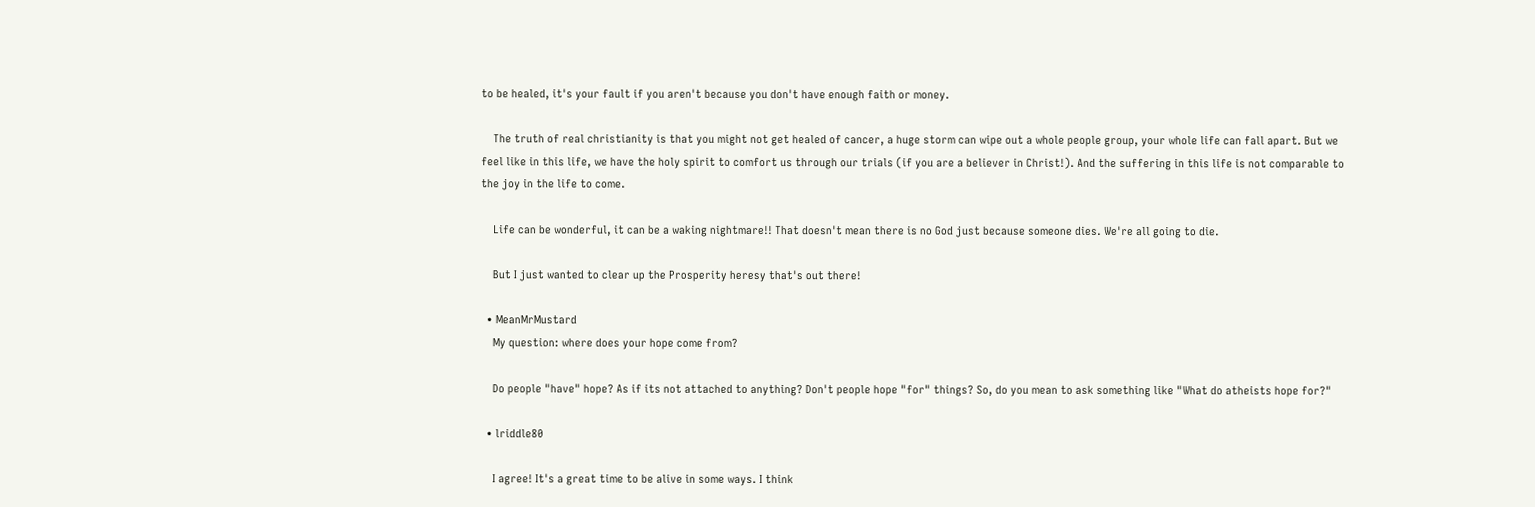to be healed, it's your fault if you aren't because you don't have enough faith or money.

    The truth of real christianity is that you might not get healed of cancer, a huge storm can wipe out a whole people group, your whole life can fall apart. But we feel like in this life, we have the holy spirit to comfort us through our trials (if you are a believer in Christ!). And the suffering in this life is not comparable to the joy in the life to come.

    Life can be wonderful, it can be a waking nightmare!! That doesn't mean there is no God just because someone dies. We're all going to die.

    But I just wanted to clear up the Prosperity heresy that's out there!

  • MeanMrMustard
    My question: where does your hope come from?

    Do people "have" hope? As if its not attached to anything? Don't people hope "for" things? So, do you mean to ask something like "What do atheists hope for?"

  • lriddle80

    I agree! It's a great time to be alive in some ways. I think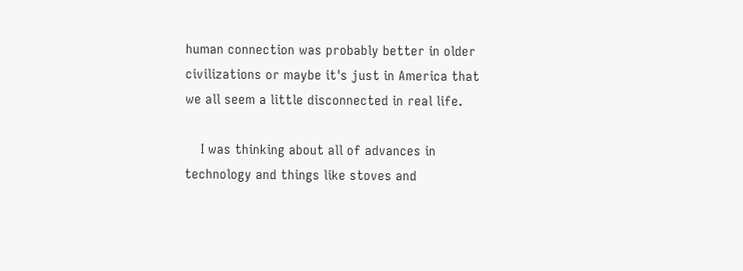human connection was probably better in older civilizations or maybe it's just in America that we all seem a little disconnected in real life.

    I was thinking about all of advances in technology and things like stoves and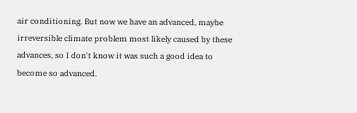air conditioning. But now we have an advanced, maybe irreversible climate problem most likely caused by these advances, so I don't know it was such a good idea to become so advanced.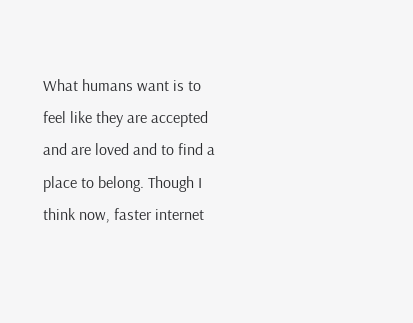What humans want is to feel like they are accepted and are loved and to find a place to belong. Though I think now, faster internet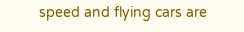speed and flying cars are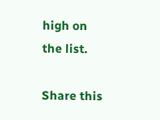high on the list.

Share this